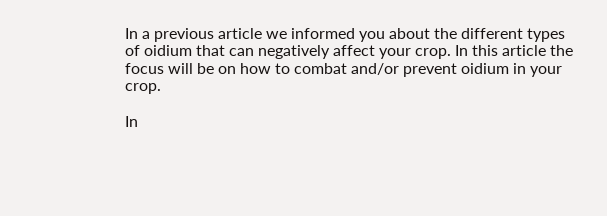In a previous article we informed you about the different types of oidium that can negatively affect your crop. In this article the focus will be on how to combat and/or prevent oidium in your crop.

In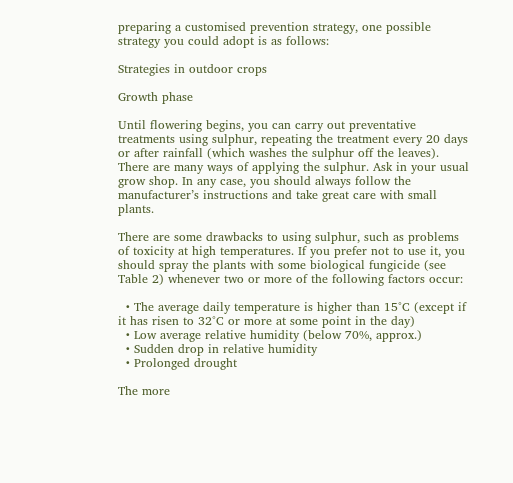preparing a customised prevention strategy, one possible strategy you could adopt is as follows:

Strategies in outdoor crops

Growth phase

Until flowering begins, you can carry out preventative treatments using sulphur, repeating the treatment every 20 days or after rainfall (which washes the sulphur off the leaves). There are many ways of applying the sulphur. Ask in your usual grow shop. In any case, you should always follow the manufacturer’s instructions and take great care with small plants.

There are some drawbacks to using sulphur, such as problems of toxicity at high temperatures. If you prefer not to use it, you should spray the plants with some biological fungicide (see Table 2) whenever two or more of the following factors occur:

  • The average daily temperature is higher than 15°C (except if it has risen to 32°C or more at some point in the day)
  • Low average relative humidity (below 70%, approx.)
  • Sudden drop in relative humidity
  • Prolonged drought

The more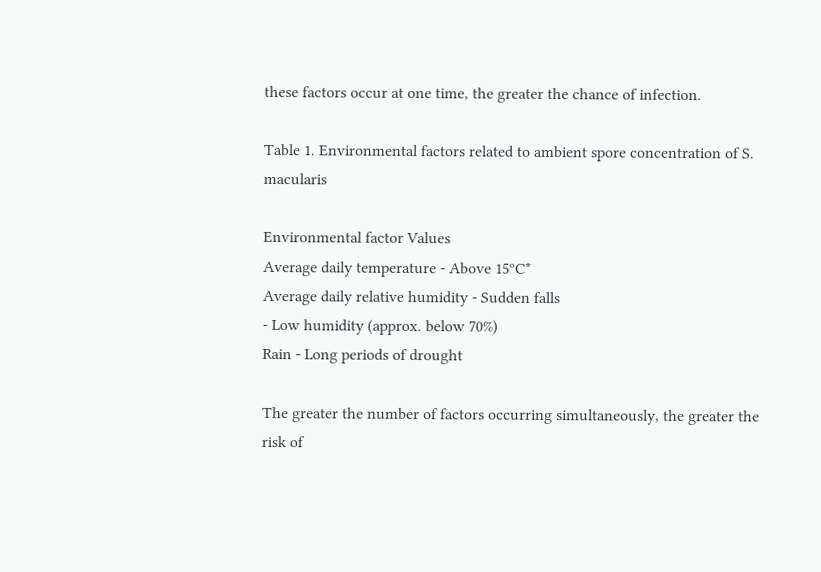these factors occur at one time, the greater the chance of infection.

Table 1. Environmental factors related to ambient spore concentration of S. macularis

Environmental factor Values
Average daily temperature - Above 15ºC*
Average daily relative humidity - Sudden falls
- Low humidity (approx. below 70%)
Rain - Long periods of drought

The greater the number of factors occurring simultaneously, the greater the risk of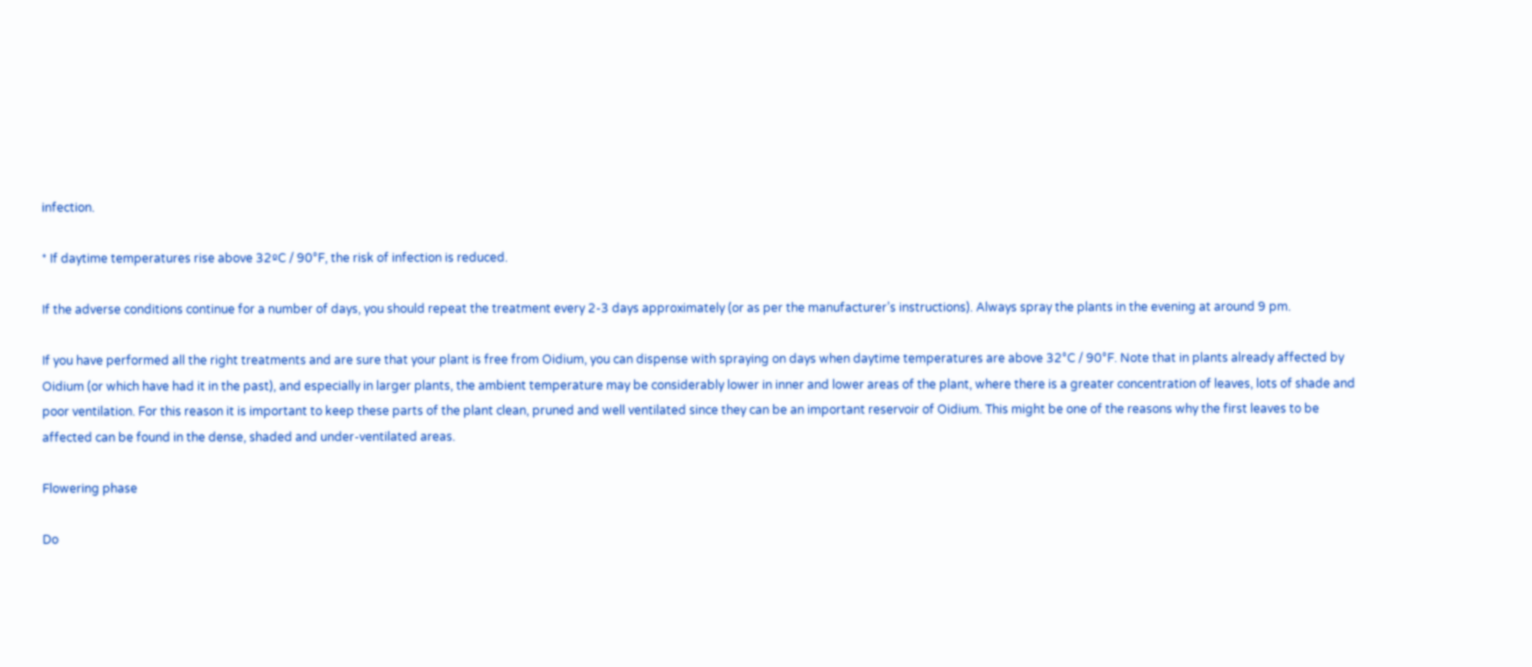infection.

* If daytime temperatures rise above 32ºC / 90°F, the risk of infection is reduced.

If the adverse conditions continue for a number of days, you should repeat the treatment every 2-3 days approximately (or as per the manufacturer’s instructions). Always spray the plants in the evening at around 9 pm.

If you have performed all the right treatments and are sure that your plant is free from Oidium, you can dispense with spraying on days when daytime temperatures are above 32°C / 90°F. Note that in plants already affected by Oidium (or which have had it in the past), and especially in larger plants, the ambient temperature may be considerably lower in inner and lower areas of the plant, where there is a greater concentration of leaves, lots of shade and poor ventilation. For this reason it is important to keep these parts of the plant clean, pruned and well ventilated since they can be an important reservoir of Oidium. This might be one of the reasons why the first leaves to be affected can be found in the dense, shaded and under-ventilated areas.

Flowering phase

Do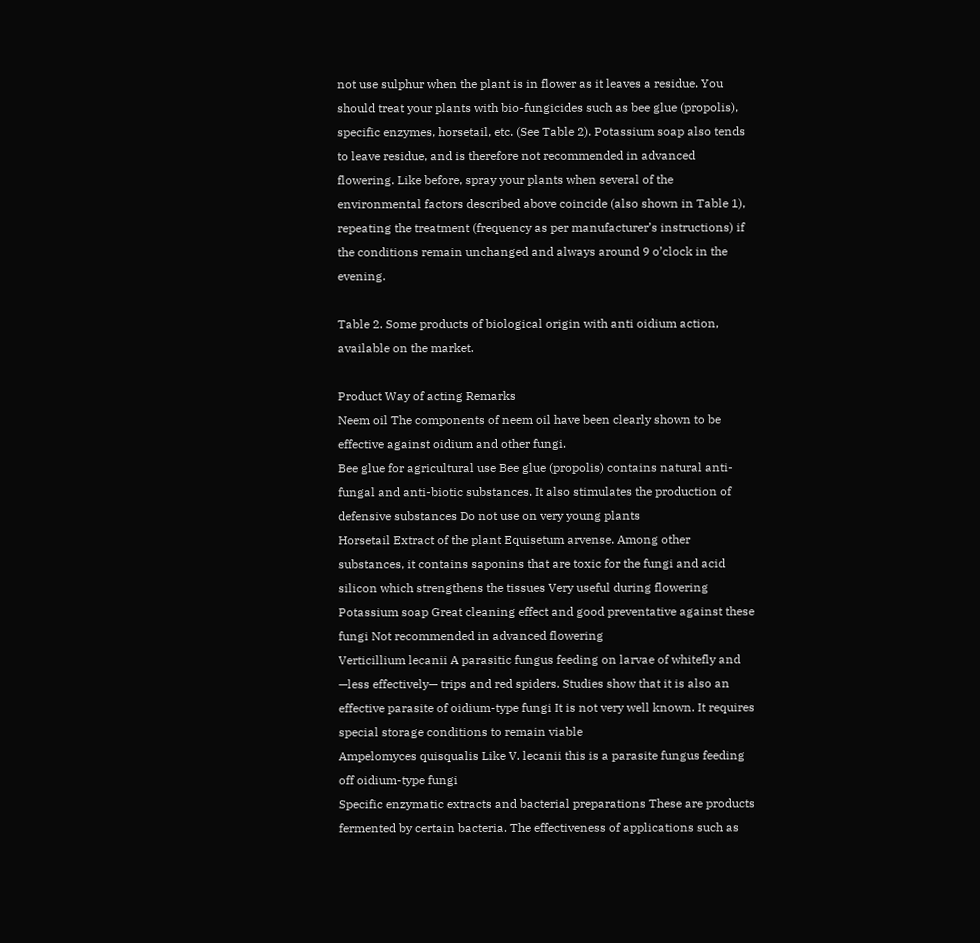not use sulphur when the plant is in flower as it leaves a residue. You should treat your plants with bio-fungicides such as bee glue (propolis), specific enzymes, horsetail, etc. (See Table 2). Potassium soap also tends to leave residue, and is therefore not recommended in advanced flowering. Like before, spray your plants when several of the environmental factors described above coincide (also shown in Table 1), repeating the treatment (frequency as per manufacturer’s instructions) if the conditions remain unchanged and always around 9 o’clock in the evening.

Table 2. Some products of biological origin with anti oidium action, available on the market.

Product Way of acting Remarks
Neem oil The components of neem oil have been clearly shown to be effective against oidium and other fungi.
Bee glue for agricultural use Bee glue (propolis) contains natural anti-fungal and anti-biotic substances. It also stimulates the production of defensive substances Do not use on very young plants
Horsetail Extract of the plant Equisetum arvense. Among other substances, it contains saponins that are toxic for the fungi and acid silicon which strengthens the tissues Very useful during flowering
Potassium soap Great cleaning effect and good preventative against these fungi Not recommended in advanced flowering
Verticillium lecanii A parasitic fungus feeding on larvae of whitefly and —less effectively— trips and red spiders. Studies show that it is also an effective parasite of oidium-type fungi It is not very well known. It requires special storage conditions to remain viable
Ampelomyces quisqualis Like V. lecanii this is a parasite fungus feeding off oidium-type fungi
Specific enzymatic extracts and bacterial preparations These are products fermented by certain bacteria. The effectiveness of applications such as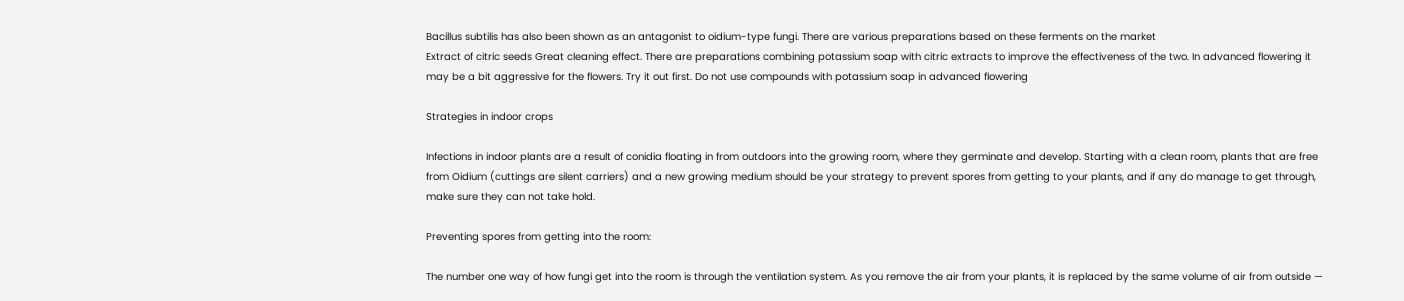Bacillus subtilis has also been shown as an antagonist to oidium-type fungi. There are various preparations based on these ferments on the market
Extract of citric seeds Great cleaning effect. There are preparations combining potassium soap with citric extracts to improve the effectiveness of the two. In advanced flowering it may be a bit aggressive for the flowers. Try it out first. Do not use compounds with potassium soap in advanced flowering

Strategies in indoor crops

Infections in indoor plants are a result of conidia floating in from outdoors into the growing room, where they germinate and develop. Starting with a clean room, plants that are free from Oidium (cuttings are silent carriers) and a new growing medium should be your strategy to prevent spores from getting to your plants, and if any do manage to get through, make sure they can not take hold.

Preventing spores from getting into the room:

The number one way of how fungi get into the room is through the ventilation system. As you remove the air from your plants, it is replaced by the same volume of air from outside —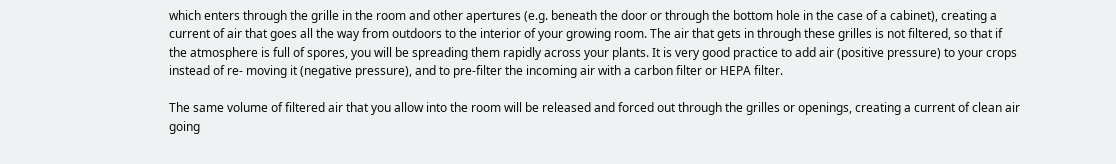which enters through the grille in the room and other apertures (e.g. beneath the door or through the bottom hole in the case of a cabinet), creating a current of air that goes all the way from outdoors to the interior of your growing room. The air that gets in through these grilles is not filtered, so that if the atmosphere is full of spores, you will be spreading them rapidly across your plants. It is very good practice to add air (positive pressure) to your crops instead of re- moving it (negative pressure), and to pre-filter the incoming air with a carbon filter or HEPA filter.

The same volume of filtered air that you allow into the room will be released and forced out through the grilles or openings, creating a current of clean air going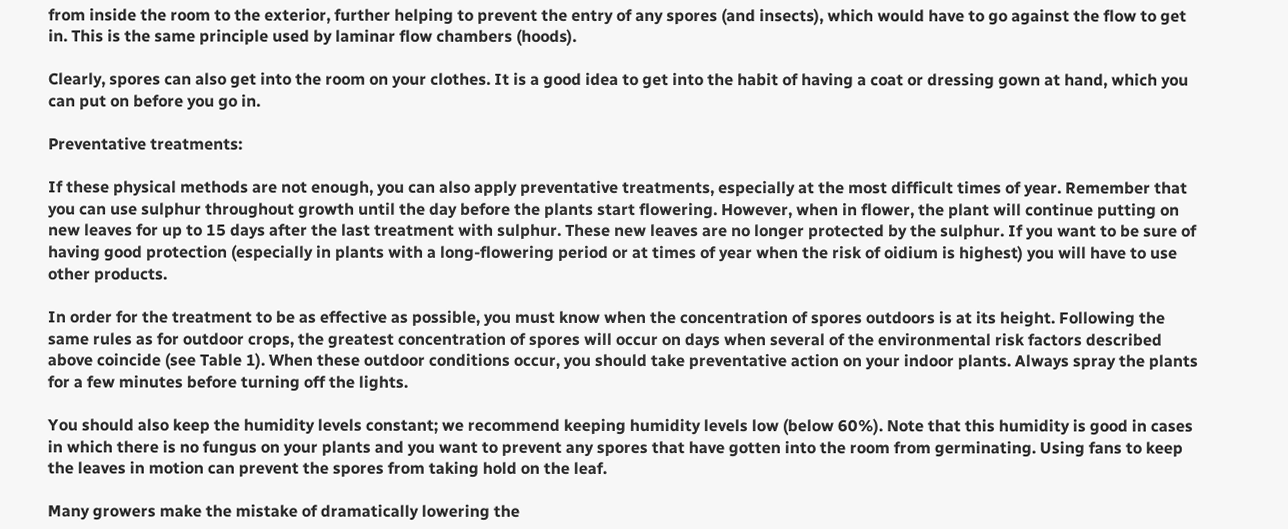from inside the room to the exterior, further helping to prevent the entry of any spores (and insects), which would have to go against the flow to get in. This is the same principle used by laminar flow chambers (hoods).

Clearly, spores can also get into the room on your clothes. It is a good idea to get into the habit of having a coat or dressing gown at hand, which you can put on before you go in.

Preventative treatments:

If these physical methods are not enough, you can also apply preventative treatments, especially at the most difficult times of year. Remember that you can use sulphur throughout growth until the day before the plants start flowering. However, when in flower, the plant will continue putting on new leaves for up to 15 days after the last treatment with sulphur. These new leaves are no longer protected by the sulphur. If you want to be sure of having good protection (especially in plants with a long-flowering period or at times of year when the risk of oidium is highest) you will have to use other products.

In order for the treatment to be as effective as possible, you must know when the concentration of spores outdoors is at its height. Following the same rules as for outdoor crops, the greatest concentration of spores will occur on days when several of the environmental risk factors described above coincide (see Table 1). When these outdoor conditions occur, you should take preventative action on your indoor plants. Always spray the plants for a few minutes before turning off the lights.

You should also keep the humidity levels constant; we recommend keeping humidity levels low (below 60%). Note that this humidity is good in cases in which there is no fungus on your plants and you want to prevent any spores that have gotten into the room from germinating. Using fans to keep the leaves in motion can prevent the spores from taking hold on the leaf.

Many growers make the mistake of dramatically lowering the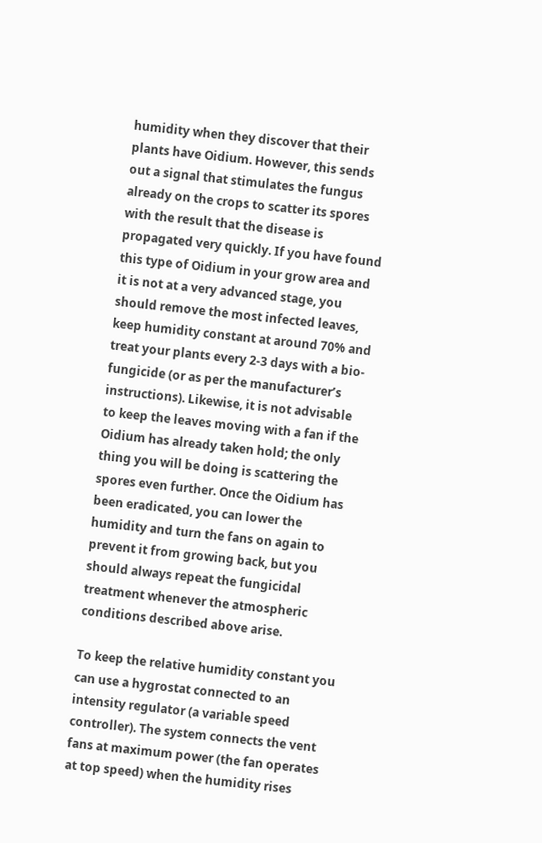humidity when they discover that their plants have Oidium. However, this sends out a signal that stimulates the fungus already on the crops to scatter its spores with the result that the disease is propagated very quickly. If you have found this type of Oidium in your grow area and it is not at a very advanced stage, you should remove the most infected leaves, keep humidity constant at around 70% and treat your plants every 2-3 days with a bio-fungicide (or as per the manufacturer’s instructions). Likewise, it is not advisable to keep the leaves moving with a fan if the Oidium has already taken hold; the only thing you will be doing is scattering the spores even further. Once the Oidium has been eradicated, you can lower the humidity and turn the fans on again to prevent it from growing back, but you should always repeat the fungicidal treatment whenever the atmospheric conditions described above arise.

To keep the relative humidity constant you can use a hygrostat connected to an intensity regulator (a variable speed controller). The system connects the vent fans at maximum power (the fan operates at top speed) when the humidity rises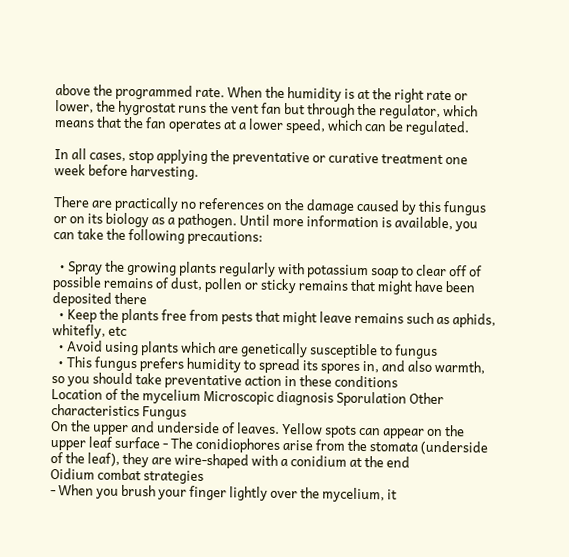above the programmed rate. When the humidity is at the right rate or lower, the hygrostat runs the vent fan but through the regulator, which means that the fan operates at a lower speed, which can be regulated.

In all cases, stop applying the preventative or curative treatment one week before harvesting.

There are practically no references on the damage caused by this fungus or on its biology as a pathogen. Until more information is available, you can take the following precautions:

  • Spray the growing plants regularly with potassium soap to clear off of possible remains of dust, pollen or sticky remains that might have been deposited there
  • Keep the plants free from pests that might leave remains such as aphids, whitefly, etc
  • Avoid using plants which are genetically susceptible to fungus
  • This fungus prefers humidity to spread its spores in, and also warmth, so you should take preventative action in these conditions
Location of the mycelium Microscopic diagnosis Sporulation Other characteristics Fungus
On the upper and underside of leaves. Yellow spots can appear on the upper leaf surface - The conidiophores arise from the stomata (underside of the leaf), they are wire-shaped with a conidium at the end
Oidium combat strategies
- When you brush your finger lightly over the mycelium, it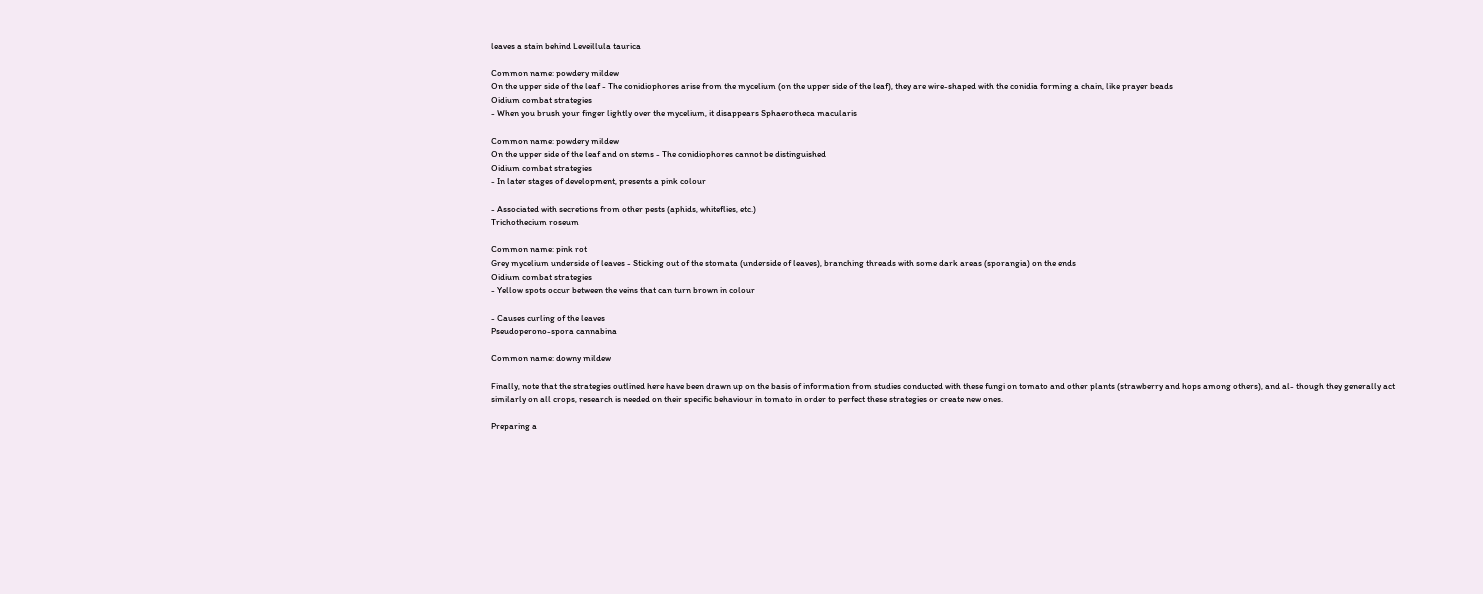leaves a stain behind Leveillula taurica

Common name: powdery mildew
On the upper side of the leaf - The conidiophores arise from the mycelium (on the upper side of the leaf), they are wire-shaped with the conidia forming a chain, like prayer beads
Oidium combat strategies
- When you brush your finger lightly over the mycelium, it disappears Sphaerotheca macularis

Common name: powdery mildew
On the upper side of the leaf and on stems - The conidiophores cannot be distinguished
Oidium combat strategies
- In later stages of development, presents a pink colour

- Associated with secretions from other pests (aphids, whiteflies, etc.)
Trichothecium roseum

Common name: pink rot
Grey mycelium underside of leaves - Sticking out of the stomata (underside of leaves), branching threads with some dark areas (sporangia) on the ends
Oidium combat strategies
- Yellow spots occur between the veins that can turn brown in colour

- Causes curling of the leaves
Pseudoperono-spora cannabina

Common name: downy mildew

Finally, note that the strategies outlined here have been drawn up on the basis of information from studies conducted with these fungi on tomato and other plants (strawberry and hops among others), and al- though they generally act similarly on all crops, research is needed on their specific behaviour in tomato in order to perfect these strategies or create new ones.

Preparing a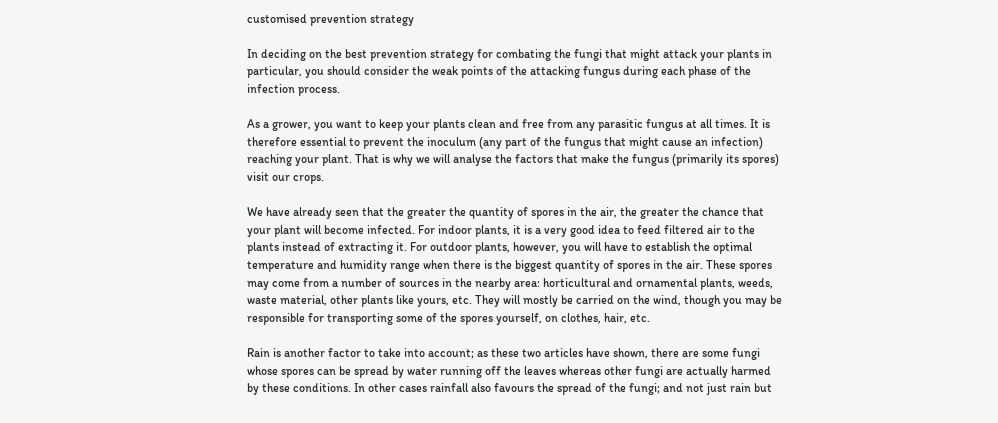customised prevention strategy

In deciding on the best prevention strategy for combating the fungi that might attack your plants in particular, you should consider the weak points of the attacking fungus during each phase of the infection process.

As a grower, you want to keep your plants clean and free from any parasitic fungus at all times. It is therefore essential to prevent the inoculum (any part of the fungus that might cause an infection) reaching your plant. That is why we will analyse the factors that make the fungus (primarily its spores) visit our crops.

We have already seen that the greater the quantity of spores in the air, the greater the chance that your plant will become infected. For indoor plants, it is a very good idea to feed filtered air to the plants instead of extracting it. For outdoor plants, however, you will have to establish the optimal temperature and humidity range when there is the biggest quantity of spores in the air. These spores may come from a number of sources in the nearby area: horticultural and ornamental plants, weeds, waste material, other plants like yours, etc. They will mostly be carried on the wind, though you may be responsible for transporting some of the spores yourself, on clothes, hair, etc.

Rain is another factor to take into account; as these two articles have shown, there are some fungi whose spores can be spread by water running off the leaves whereas other fungi are actually harmed by these conditions. In other cases rainfall also favours the spread of the fungi; and not just rain but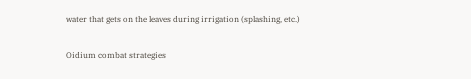water that gets on the leaves during irrigation (splashing, etc.)

Oidium combat strategies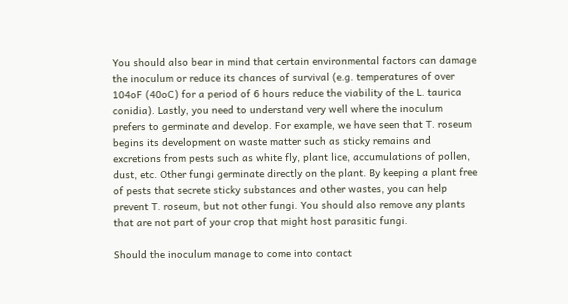You should also bear in mind that certain environmental factors can damage the inoculum or reduce its chances of survival (e.g. temperatures of over 104oF (40oC) for a period of 6 hours reduce the viability of the L. taurica conidia). Lastly, you need to understand very well where the inoculum prefers to germinate and develop. For example, we have seen that T. roseum begins its development on waste matter such as sticky remains and excretions from pests such as white fly, plant lice, accumulations of pollen, dust, etc. Other fungi germinate directly on the plant. By keeping a plant free of pests that secrete sticky substances and other wastes, you can help prevent T. roseum, but not other fungi. You should also remove any plants that are not part of your crop that might host parasitic fungi.

Should the inoculum manage to come into contact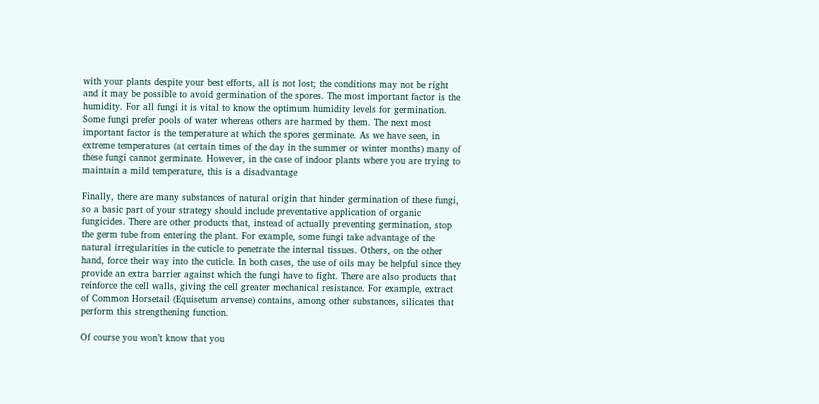with your plants despite your best efforts, all is not lost; the conditions may not be right and it may be possible to avoid germination of the spores. The most important factor is the humidity. For all fungi it is vital to know the optimum humidity levels for germination. Some fungi prefer pools of water whereas others are harmed by them. The next most important factor is the temperature at which the spores germinate. As we have seen, in extreme temperatures (at certain times of the day in the summer or winter months) many of these fungi cannot germinate. However, in the case of indoor plants where you are trying to maintain a mild temperature, this is a disadvantage

Finally, there are many substances of natural origin that hinder germination of these fungi, so a basic part of your strategy should include preventative application of organic fungicides. There are other products that, instead of actually preventing germination, stop the germ tube from entering the plant. For example, some fungi take advantage of the natural irregularities in the cuticle to penetrate the internal tissues. Others, on the other hand, force their way into the cuticle. In both cases, the use of oils may be helpful since they provide an extra barrier against which the fungi have to fight. There are also products that reinforce the cell walls, giving the cell greater mechanical resistance. For example, extract of Common Horsetail (Equisetum arvense) contains, among other substances, silicates that perform this strengthening function.

Of course you won’t know that you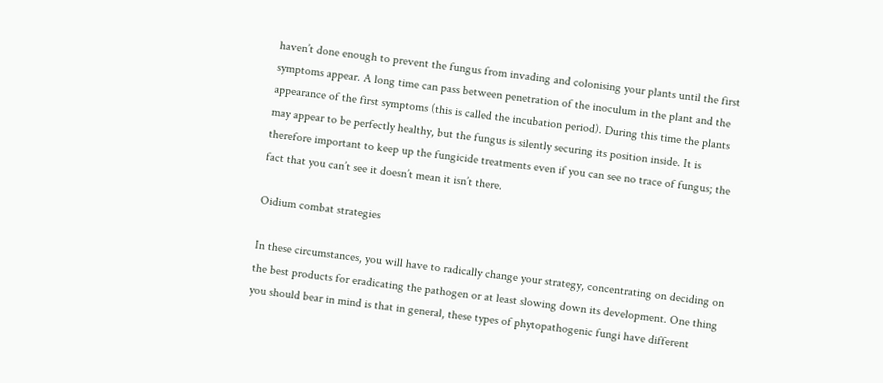haven’t done enough to prevent the fungus from invading and colonising your plants until the first symptoms appear. A long time can pass between penetration of the inoculum in the plant and the appearance of the first symptoms (this is called the incubation period). During this time the plants may appear to be perfectly healthy, but the fungus is silently securing its position inside. It is therefore important to keep up the fungicide treatments even if you can see no trace of fungus; the fact that you can’t see it doesn’t mean it isn’t there.

Oidium combat strategies

In these circumstances, you will have to radically change your strategy, concentrating on deciding on the best products for eradicating the pathogen or at least slowing down its development. One thing you should bear in mind is that in general, these types of phytopathogenic fungi have different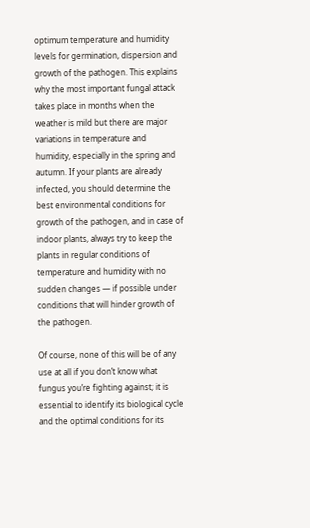optimum temperature and humidity levels for germination, dispersion and growth of the pathogen. This explains why the most important fungal attack takes place in months when the weather is mild but there are major variations in temperature and humidity, especially in the spring and autumn. If your plants are already infected, you should determine the best environmental conditions for growth of the pathogen, and in case of indoor plants, always try to keep the plants in regular conditions of temperature and humidity with no sudden changes — if possible under conditions that will hinder growth of the pathogen.

Of course, none of this will be of any use at all if you don’t know what fungus you’re fighting against; it is essential to identify its biological cycle and the optimal conditions for its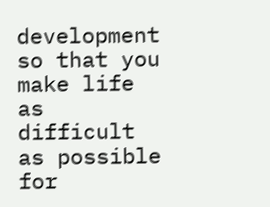development so that you make life as difficult as possible for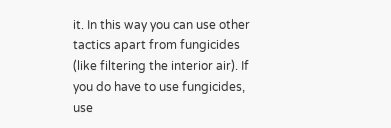it. In this way you can use other tactics apart from fungicides (like filtering the interior air). If you do have to use fungicides, use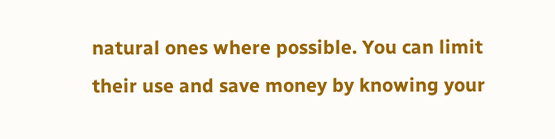natural ones where possible. You can limit their use and save money by knowing your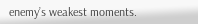enemy’s weakest moments.